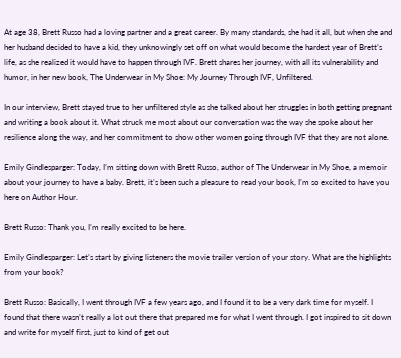At age 38, Brett Russo had a loving partner and a great career. By many standards, she had it all, but when she and her husband decided to have a kid, they unknowingly set off on what would become the hardest year of Brett’s life, as she realized it would have to happen through IVF. Brett shares her journey, with all its vulnerability and humor, in her new book, The Underwear in My Shoe: My Journey Through IVF, Unfiltered.

In our interview, Brett stayed true to her unfiltered style as she talked about her struggles in both getting pregnant and writing a book about it. What struck me most about our conversation was the way she spoke about her resilience along the way, and her commitment to show other women going through IVF that they are not alone.

Emily Gindlesparger: Today, I’m sitting down with Brett Russo, author of The Underwear in My Shoe, a memoir about your journey to have a baby. Brett, it’s been such a pleasure to read your book, I’m so excited to have you here on Author Hour.

Brett Russo: Thank you, I’m really excited to be here.

Emily Gindlesparger: Let’s start by giving listeners the movie trailer version of your story. What are the highlights from your book?

Brett Russo: Basically, I went through IVF a few years ago, and I found it to be a very dark time for myself. I found that there wasn’t really a lot out there that prepared me for what I went through. I got inspired to sit down and write for myself first, just to kind of get out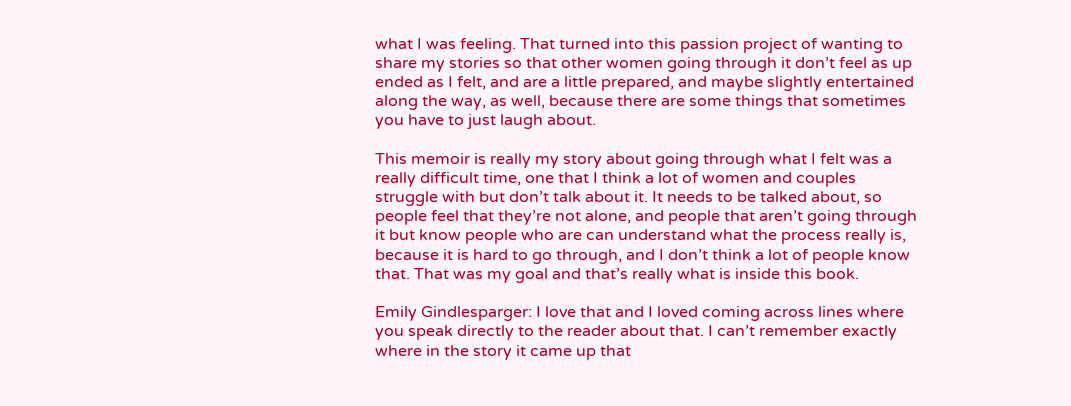what I was feeling. That turned into this passion project of wanting to share my stories so that other women going through it don’t feel as up ended as I felt, and are a little prepared, and maybe slightly entertained along the way, as well, because there are some things that sometimes you have to just laugh about.

This memoir is really my story about going through what I felt was a really difficult time, one that I think a lot of women and couples struggle with but don’t talk about it. It needs to be talked about, so people feel that they’re not alone, and people that aren’t going through it but know people who are can understand what the process really is, because it is hard to go through, and I don’t think a lot of people know that. That was my goal and that’s really what is inside this book.

Emily Gindlesparger: I love that and I loved coming across lines where you speak directly to the reader about that. I can’t remember exactly where in the story it came up that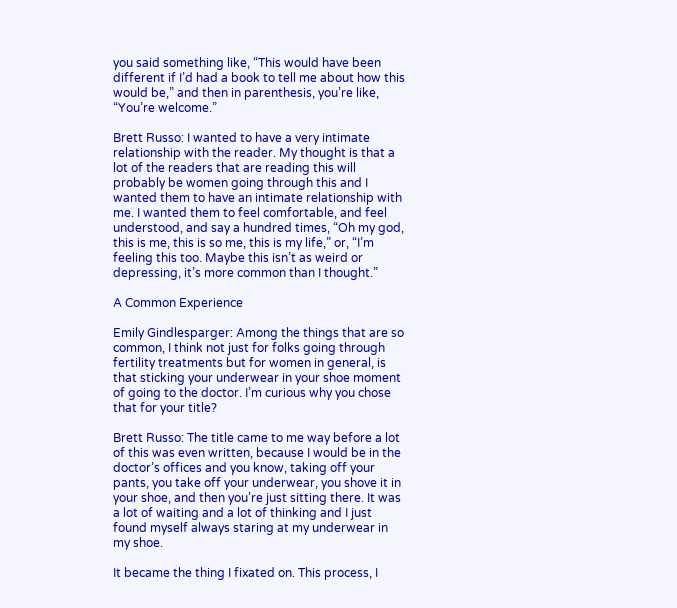you said something like, “This would have been different if I’d had a book to tell me about how this would be,” and then in parenthesis, you’re like, “You’re welcome.”

Brett Russo: I wanted to have a very intimate relationship with the reader. My thought is that a lot of the readers that are reading this will probably be women going through this and I wanted them to have an intimate relationship with me. I wanted them to feel comfortable, and feel understood, and say a hundred times, “Oh my god, this is me, this is so me, this is my life,” or, “I’m feeling this too. Maybe this isn’t as weird or depressing, it’s more common than I thought.”

A Common Experience

Emily Gindlesparger: Among the things that are so common, I think not just for folks going through fertility treatments but for women in general, is that sticking your underwear in your shoe moment of going to the doctor. I’m curious why you chose that for your title?

Brett Russo: The title came to me way before a lot of this was even written, because I would be in the doctor’s offices and you know, taking off your pants, you take off your underwear, you shove it in your shoe, and then you’re just sitting there. It was a lot of waiting and a lot of thinking and I just found myself always staring at my underwear in my shoe.

It became the thing I fixated on. This process, I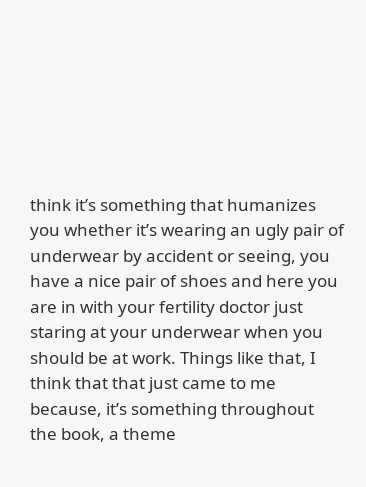think it’s something that humanizes you whether it’s wearing an ugly pair of underwear by accident or seeing, you have a nice pair of shoes and here you are in with your fertility doctor just staring at your underwear when you should be at work. Things like that, I think that that just came to me because, it’s something throughout the book, a theme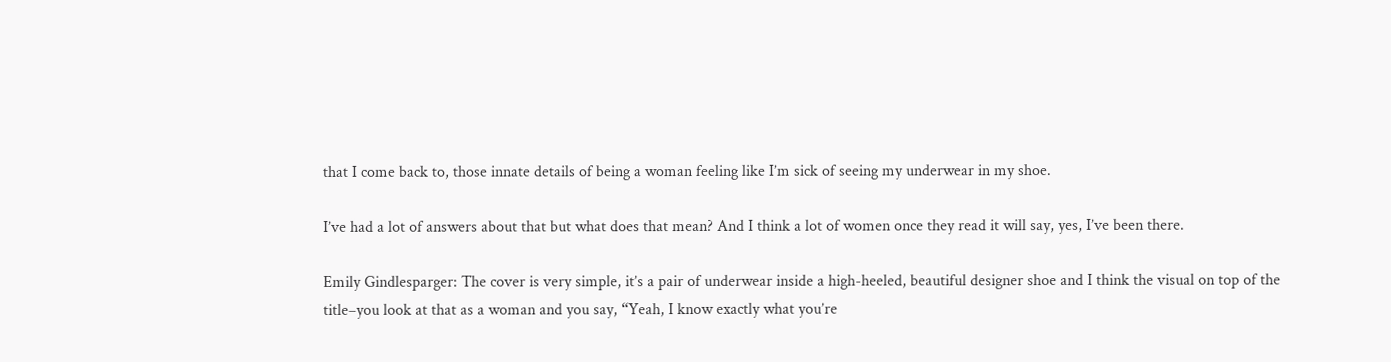that I come back to, those innate details of being a woman feeling like I’m sick of seeing my underwear in my shoe.

I’ve had a lot of answers about that but what does that mean? And I think a lot of women once they read it will say, yes, I’ve been there.

Emily Gindlesparger: The cover is very simple, it’s a pair of underwear inside a high-heeled, beautiful designer shoe and I think the visual on top of the title–you look at that as a woman and you say, “Yeah, I know exactly what you’re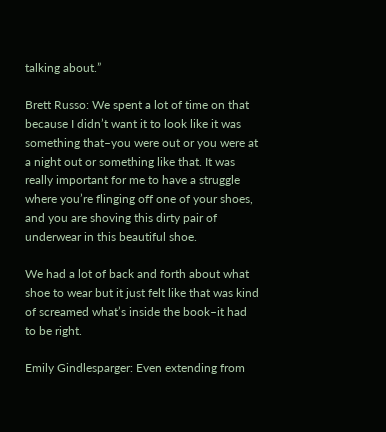talking about.”

Brett Russo: We spent a lot of time on that because I didn’t want it to look like it was something that–you were out or you were at a night out or something like that. It was really important for me to have a struggle where you’re flinging off one of your shoes, and you are shoving this dirty pair of underwear in this beautiful shoe.

We had a lot of back and forth about what shoe to wear but it just felt like that was kind of screamed what’s inside the book–it had to be right.

Emily Gindlesparger: Even extending from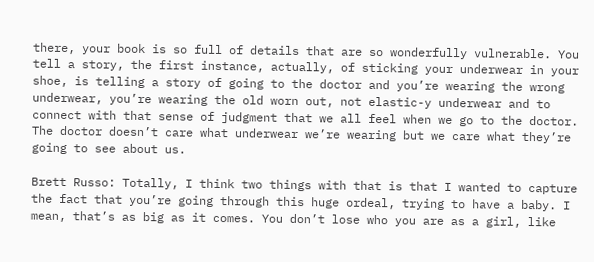there, your book is so full of details that are so wonderfully vulnerable. You tell a story, the first instance, actually, of sticking your underwear in your shoe, is telling a story of going to the doctor and you’re wearing the wrong underwear, you’re wearing the old worn out, not elastic-y underwear and to connect with that sense of judgment that we all feel when we go to the doctor. The doctor doesn’t care what underwear we’re wearing but we care what they’re going to see about us.

Brett Russo: Totally, I think two things with that is that I wanted to capture the fact that you’re going through this huge ordeal, trying to have a baby. I mean, that’s as big as it comes. You don’t lose who you are as a girl, like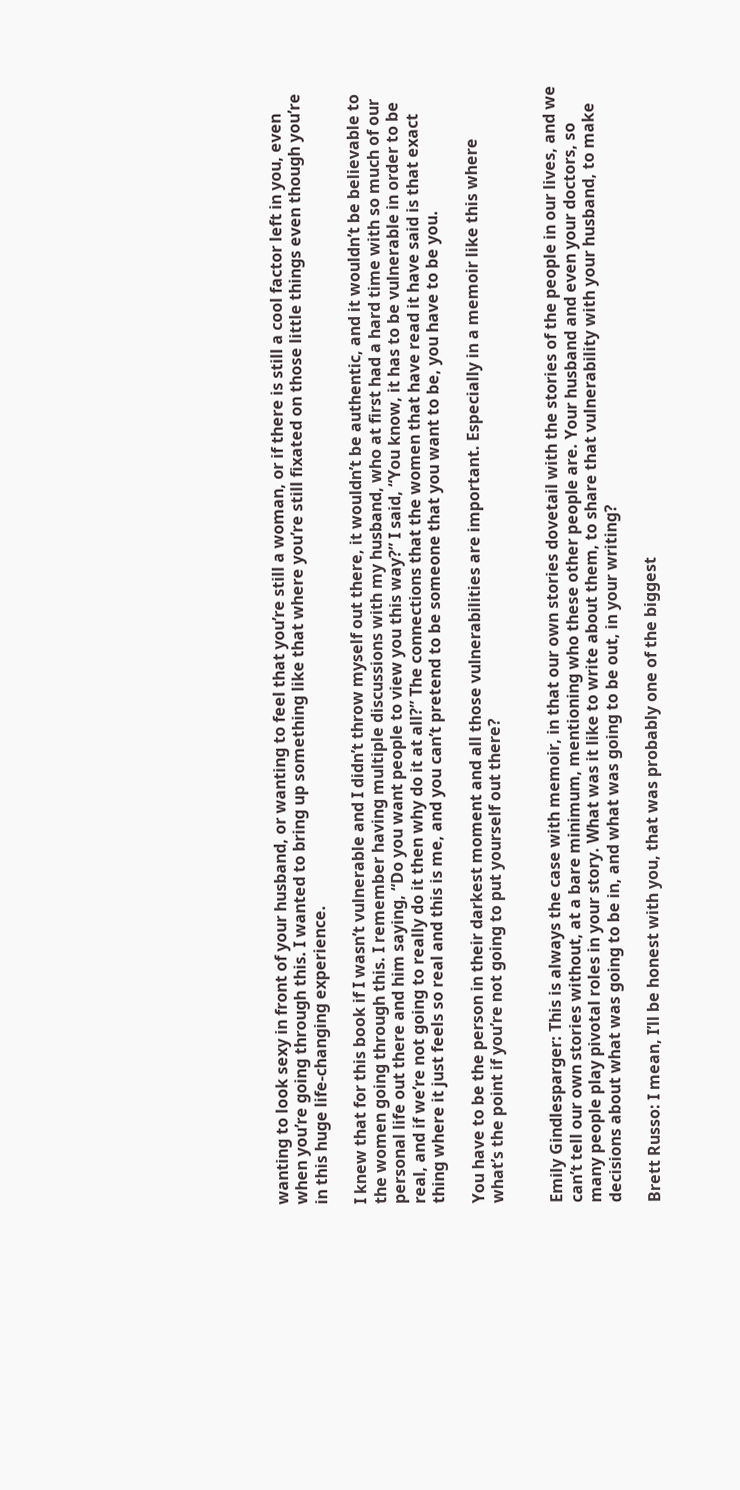wanting to look sexy in front of your husband, or wanting to feel that you’re still a woman, or if there is still a cool factor left in you, even when you’re going through this. I wanted to bring up something like that where you’re still fixated on those little things even though you’re in this huge life-changing experience.

I knew that for this book if I wasn’t vulnerable and I didn’t throw myself out there, it wouldn’t be authentic, and it wouldn’t be believable to the women going through this. I remember having multiple discussions with my husband, who at first had a hard time with so much of our personal life out there and him saying, “Do you want people to view you this way?” I said, “You know, it has to be vulnerable in order to be real, and if we’re not going to really do it then why do it at all?” The connections that the women that have read it have said is that exact thing where it just feels so real and this is me, and you can’t pretend to be someone that you want to be, you have to be you.

You have to be the person in their darkest moment and all those vulnerabilities are important. Especially in a memoir like this where what’s the point if you’re not going to put yourself out there?


Emily Gindlesparger: This is always the case with memoir, in that our own stories dovetail with the stories of the people in our lives, and we can’t tell our own stories without, at a bare minimum, mentioning who these other people are. Your husband and even your doctors, so many people play pivotal roles in your story. What was it like to write about them, to share that vulnerability with your husband, to make decisions about what was going to be in, and what was going to be out, in your writing?

Brett Russo: I mean, I’ll be honest with you, that was probably one of the biggest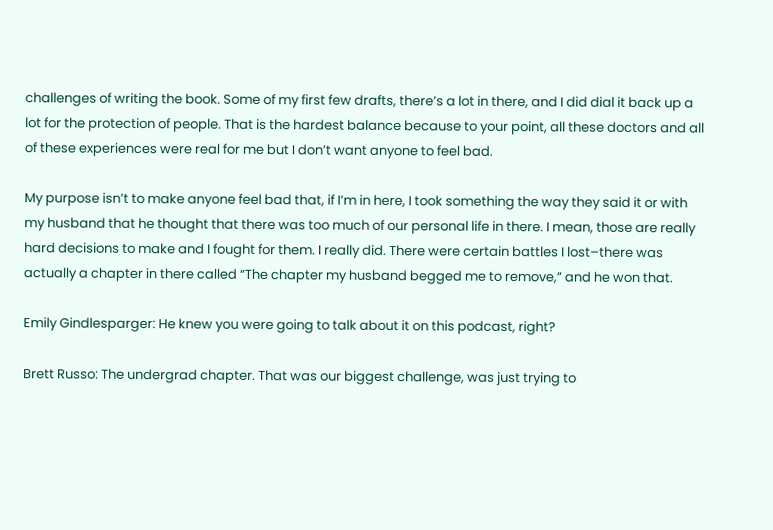challenges of writing the book. Some of my first few drafts, there’s a lot in there, and I did dial it back up a lot for the protection of people. That is the hardest balance because to your point, all these doctors and all of these experiences were real for me but I don’t want anyone to feel bad.

My purpose isn’t to make anyone feel bad that, if I’m in here, I took something the way they said it or with my husband that he thought that there was too much of our personal life in there. I mean, those are really hard decisions to make and I fought for them. I really did. There were certain battles I lost–there was actually a chapter in there called “The chapter my husband begged me to remove,” and he won that.

Emily Gindlesparger: He knew you were going to talk about it on this podcast, right?

Brett Russo: The undergrad chapter. That was our biggest challenge, was just trying to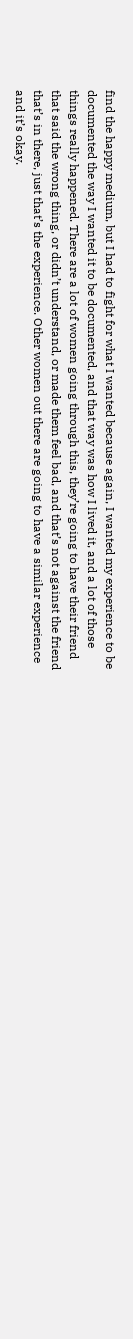find the happy medium, but I had to fight for what I wanted because again, I wanted my experience to be documented the way I wanted it to be documented, and that way was how I lived it, and a lot of those things really happened. There are a lot of women going through this, they’re going to have their friend that said the wrong thing, or didn’t understand, or made them feel bad, and that’s not against the friend that’s in there, just that’s the experience. Other women out there are going to have a similar experience and it’s okay.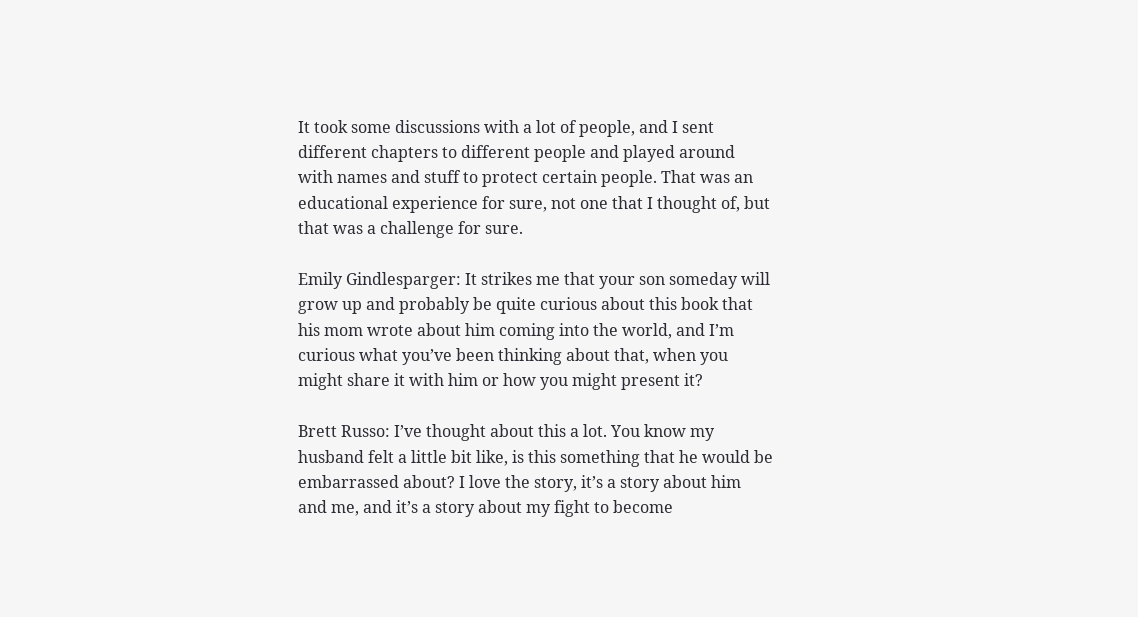It took some discussions with a lot of people, and I sent different chapters to different people and played around with names and stuff to protect certain people. That was an educational experience for sure, not one that I thought of, but that was a challenge for sure.

Emily Gindlesparger: It strikes me that your son someday will grow up and probably be quite curious about this book that his mom wrote about him coming into the world, and I’m curious what you’ve been thinking about that, when you might share it with him or how you might present it?

Brett Russo: I’ve thought about this a lot. You know my husband felt a little bit like, is this something that he would be embarrassed about? I love the story, it’s a story about him and me, and it’s a story about my fight to become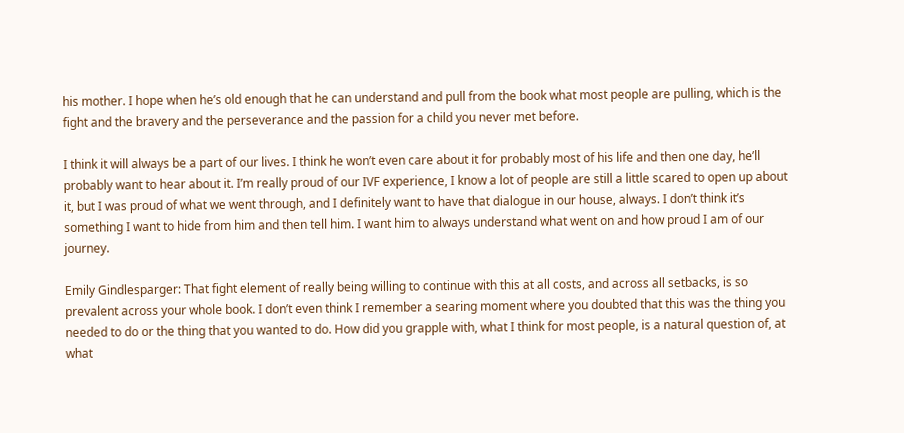his mother. I hope when he’s old enough that he can understand and pull from the book what most people are pulling, which is the fight and the bravery and the perseverance and the passion for a child you never met before.

I think it will always be a part of our lives. I think he won’t even care about it for probably most of his life and then one day, he’ll probably want to hear about it. I’m really proud of our IVF experience, I know a lot of people are still a little scared to open up about it, but I was proud of what we went through, and I definitely want to have that dialogue in our house, always. I don’t think it’s something I want to hide from him and then tell him. I want him to always understand what went on and how proud I am of our journey.

Emily Gindlesparger: That fight element of really being willing to continue with this at all costs, and across all setbacks, is so prevalent across your whole book. I don’t even think I remember a searing moment where you doubted that this was the thing you needed to do or the thing that you wanted to do. How did you grapple with, what I think for most people, is a natural question of, at what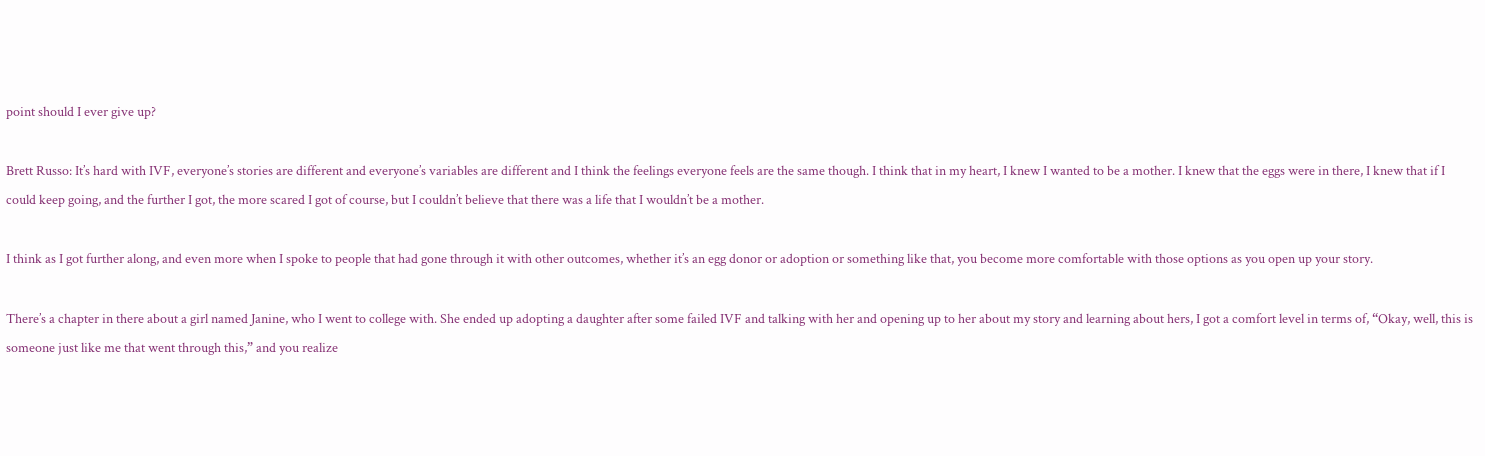point should I ever give up?

Brett Russo: It’s hard with IVF, everyone’s stories are different and everyone’s variables are different and I think the feelings everyone feels are the same though. I think that in my heart, I knew I wanted to be a mother. I knew that the eggs were in there, I knew that if I could keep going, and the further I got, the more scared I got of course, but I couldn’t believe that there was a life that I wouldn’t be a mother.

I think as I got further along, and even more when I spoke to people that had gone through it with other outcomes, whether it’s an egg donor or adoption or something like that, you become more comfortable with those options as you open up your story.

There’s a chapter in there about a girl named Janine, who I went to college with. She ended up adopting a daughter after some failed IVF and talking with her and opening up to her about my story and learning about hers, I got a comfort level in terms of, “Okay, well, this is someone just like me that went through this,” and you realize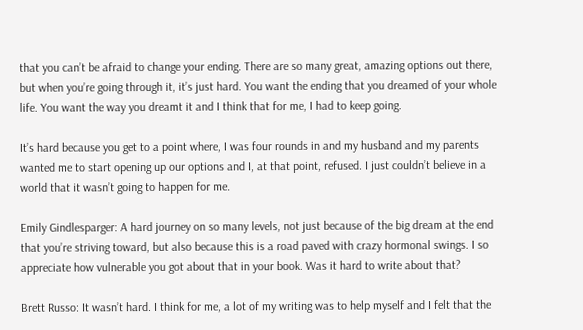that you can’t be afraid to change your ending. There are so many great, amazing options out there, but when you’re going through it, it’s just hard. You want the ending that you dreamed of your whole life. You want the way you dreamt it and I think that for me, I had to keep going.

It’s hard because you get to a point where, I was four rounds in and my husband and my parents wanted me to start opening up our options and I, at that point, refused. I just couldn’t believe in a world that it wasn’t going to happen for me.

Emily Gindlesparger: A hard journey on so many levels, not just because of the big dream at the end that you’re striving toward, but also because this is a road paved with crazy hormonal swings. I so appreciate how vulnerable you got about that in your book. Was it hard to write about that?

Brett Russo: It wasn’t hard. I think for me, a lot of my writing was to help myself and I felt that the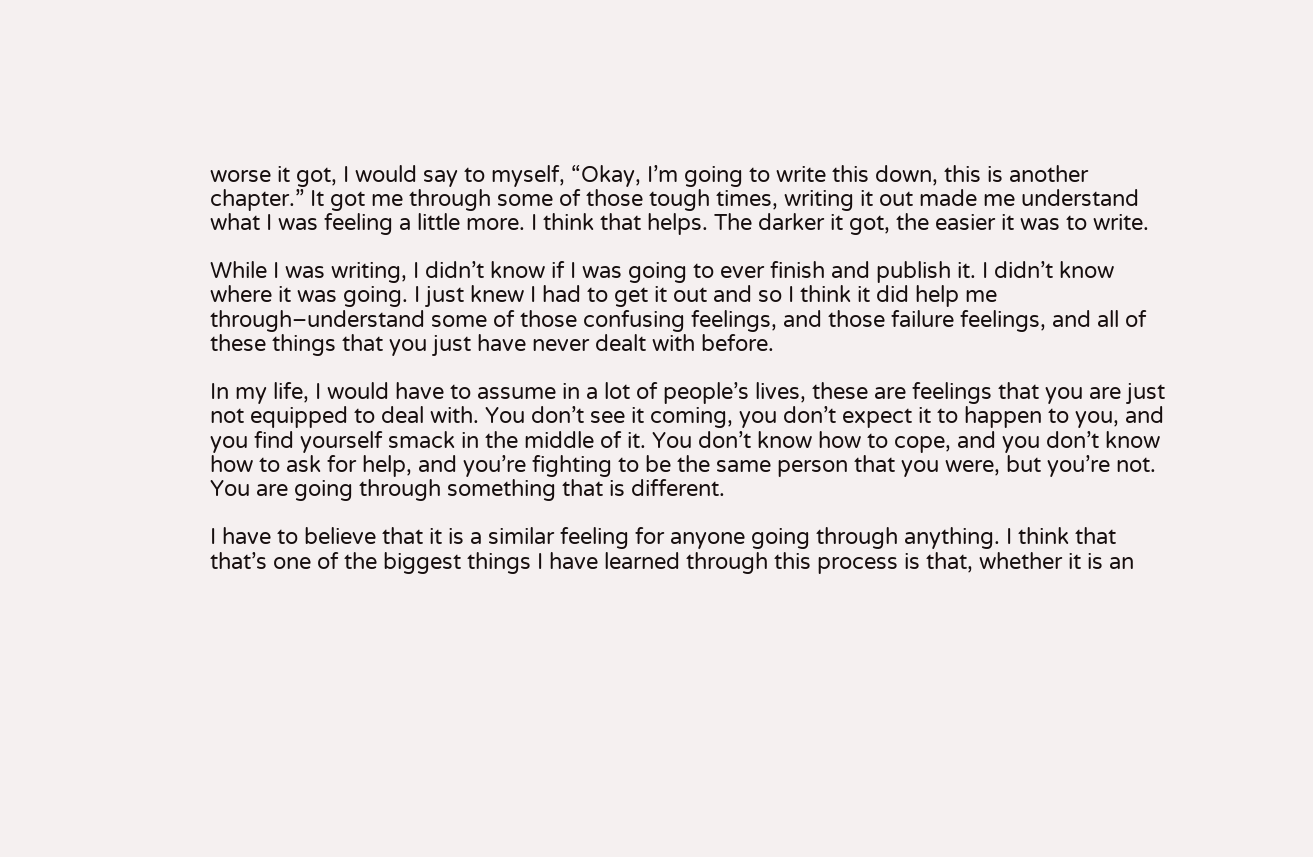worse it got, I would say to myself, “Okay, I’m going to write this down, this is another chapter.” It got me through some of those tough times, writing it out made me understand what I was feeling a little more. I think that helps. The darker it got, the easier it was to write.

While I was writing, I didn’t know if I was going to ever finish and publish it. I didn’t know where it was going. I just knew I had to get it out and so I think it did help me through–understand some of those confusing feelings, and those failure feelings, and all of these things that you just have never dealt with before.

In my life, I would have to assume in a lot of people’s lives, these are feelings that you are just not equipped to deal with. You don’t see it coming, you don’t expect it to happen to you, and you find yourself smack in the middle of it. You don’t know how to cope, and you don’t know how to ask for help, and you’re fighting to be the same person that you were, but you’re not. You are going through something that is different.

I have to believe that it is a similar feeling for anyone going through anything. I think that that’s one of the biggest things I have learned through this process is that, whether it is an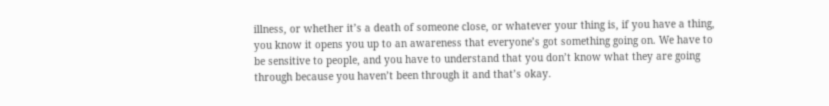illness, or whether it’s a death of someone close, or whatever your thing is, if you have a thing, you know it opens you up to an awareness that everyone’s got something going on. We have to be sensitive to people, and you have to understand that you don’t know what they are going through because you haven’t been through it and that’s okay.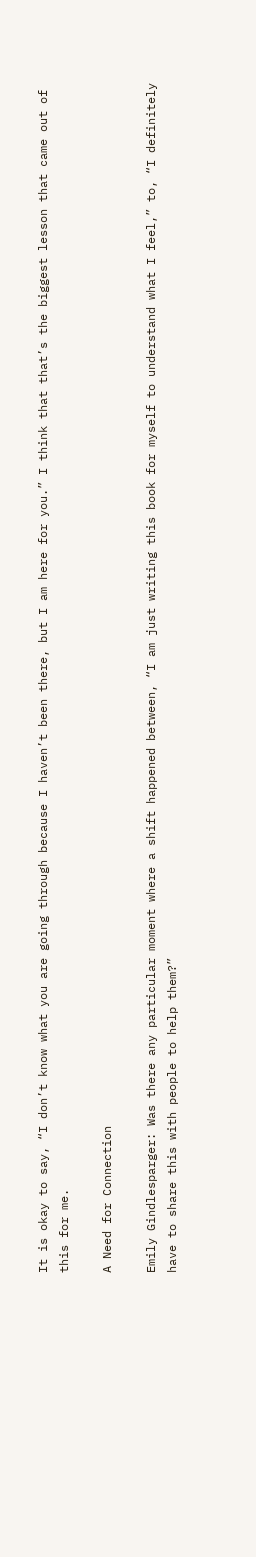It is okay to say, “I don’t know what you are going through because I haven’t been there, but I am here for you.” I think that that’s the biggest lesson that came out of this for me.

A Need for Connection

Emily Gindlesparger: Was there any particular moment where a shift happened between, “I am just writing this book for myself to understand what I feel,” to, “I definitely have to share this with people to help them?”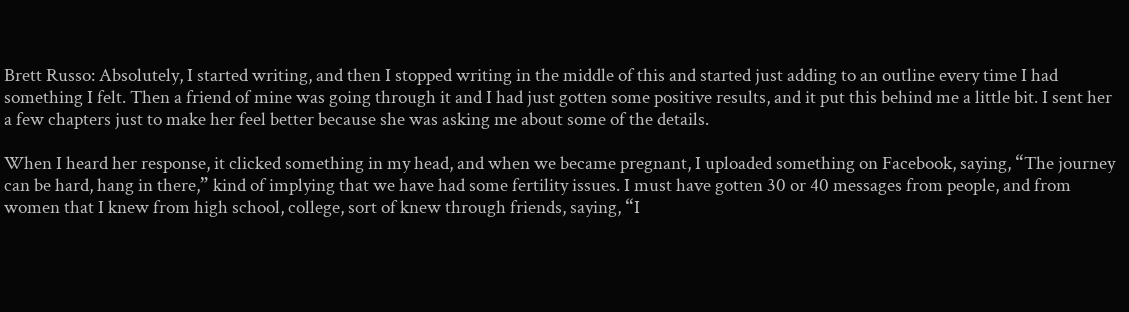Brett Russo: Absolutely, I started writing, and then I stopped writing in the middle of this and started just adding to an outline every time I had something I felt. Then a friend of mine was going through it and I had just gotten some positive results, and it put this behind me a little bit. I sent her a few chapters just to make her feel better because she was asking me about some of the details.

When I heard her response, it clicked something in my head, and when we became pregnant, I uploaded something on Facebook, saying, “The journey can be hard, hang in there,” kind of implying that we have had some fertility issues. I must have gotten 30 or 40 messages from people, and from women that I knew from high school, college, sort of knew through friends, saying, “I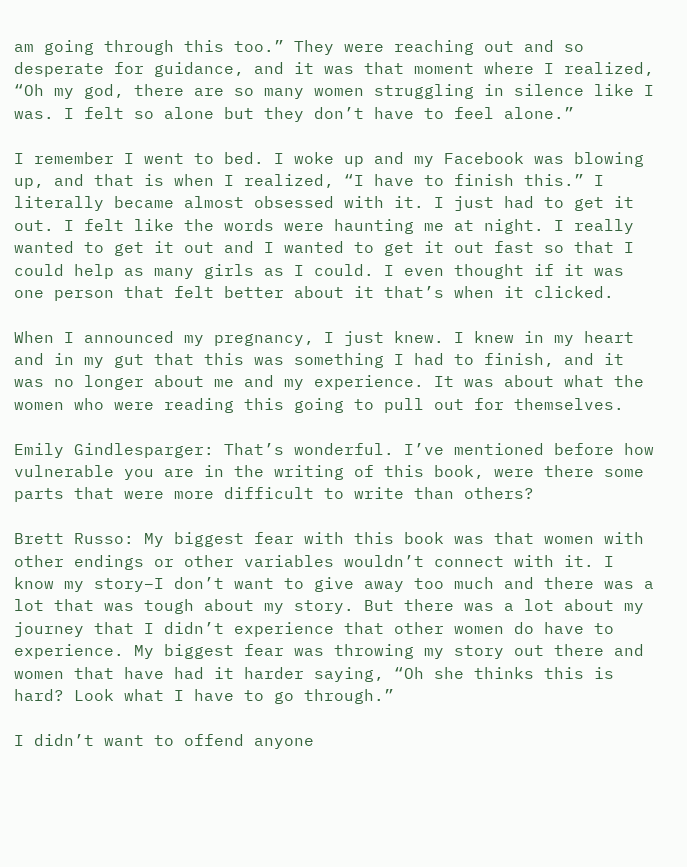am going through this too.” They were reaching out and so desperate for guidance, and it was that moment where I realized, “Oh my god, there are so many women struggling in silence like I was. I felt so alone but they don’t have to feel alone.”

I remember I went to bed. I woke up and my Facebook was blowing up, and that is when I realized, “I have to finish this.” I literally became almost obsessed with it. I just had to get it out. I felt like the words were haunting me at night. I really wanted to get it out and I wanted to get it out fast so that I could help as many girls as I could. I even thought if it was one person that felt better about it that’s when it clicked.

When I announced my pregnancy, I just knew. I knew in my heart and in my gut that this was something I had to finish, and it was no longer about me and my experience. It was about what the women who were reading this going to pull out for themselves.

Emily Gindlesparger: That’s wonderful. I’ve mentioned before how vulnerable you are in the writing of this book, were there some parts that were more difficult to write than others?

Brett Russo: My biggest fear with this book was that women with other endings or other variables wouldn’t connect with it. I know my story–I don’t want to give away too much and there was a lot that was tough about my story. But there was a lot about my journey that I didn’t experience that other women do have to experience. My biggest fear was throwing my story out there and women that have had it harder saying, “Oh she thinks this is hard? Look what I have to go through.”

I didn’t want to offend anyone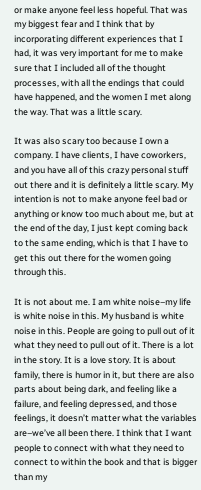or make anyone feel less hopeful. That was my biggest fear and I think that by incorporating different experiences that I had, it was very important for me to make sure that I included all of the thought processes, with all the endings that could have happened, and the women I met along the way. That was a little scary.

It was also scary too because I own a company. I have clients, I have coworkers, and you have all of this crazy personal stuff out there and it is definitely a little scary. My intention is not to make anyone feel bad or anything or know too much about me, but at the end of the day, I just kept coming back to the same ending, which is that I have to get this out there for the women going through this.

It is not about me. I am white noise–my life is white noise in this. My husband is white noise in this. People are going to pull out of it what they need to pull out of it. There is a lot in the story. It is a love story. It is about family, there is humor in it, but there are also parts about being dark, and feeling like a failure, and feeling depressed, and those feelings, it doesn’t matter what the variables are–we’ve all been there. I think that I want people to connect with what they need to connect to within the book and that is bigger than my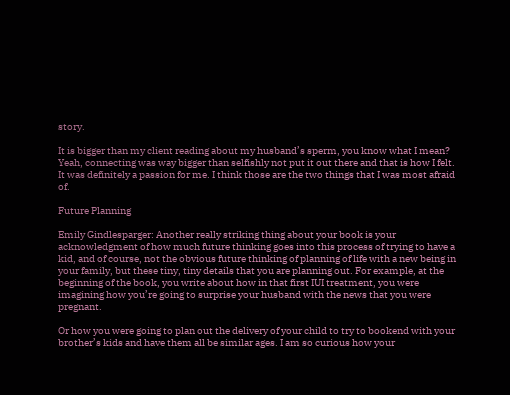story.

It is bigger than my client reading about my husband’s sperm, you know what I mean? Yeah, connecting was way bigger than selfishly not put it out there and that is how I felt. It was definitely a passion for me. I think those are the two things that I was most afraid of.

Future Planning

Emily Gindlesparger: Another really striking thing about your book is your acknowledgment of how much future thinking goes into this process of trying to have a kid, and of course, not the obvious future thinking of planning of life with a new being in your family, but these tiny, tiny details that you are planning out. For example, at the beginning of the book, you write about how in that first IUI treatment, you were imagining how you’re going to surprise your husband with the news that you were pregnant.

Or how you were going to plan out the delivery of your child to try to bookend with your brother’s kids and have them all be similar ages. I am so curious how your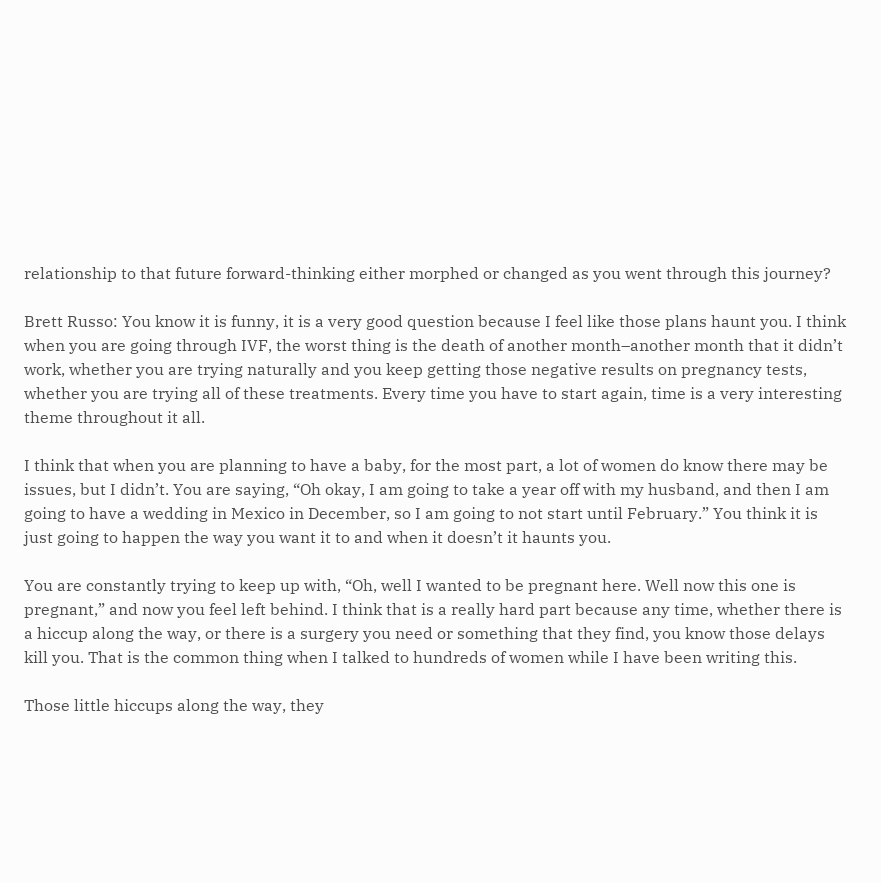relationship to that future forward-thinking either morphed or changed as you went through this journey?

Brett Russo: You know it is funny, it is a very good question because I feel like those plans haunt you. I think when you are going through IVF, the worst thing is the death of another month–another month that it didn’t work, whether you are trying naturally and you keep getting those negative results on pregnancy tests, whether you are trying all of these treatments. Every time you have to start again, time is a very interesting theme throughout it all.

I think that when you are planning to have a baby, for the most part, a lot of women do know there may be issues, but I didn’t. You are saying, “Oh okay, I am going to take a year off with my husband, and then I am going to have a wedding in Mexico in December, so I am going to not start until February.” You think it is just going to happen the way you want it to and when it doesn’t it haunts you.

You are constantly trying to keep up with, “Oh, well I wanted to be pregnant here. Well now this one is pregnant,” and now you feel left behind. I think that is a really hard part because any time, whether there is a hiccup along the way, or there is a surgery you need or something that they find, you know those delays kill you. That is the common thing when I talked to hundreds of women while I have been writing this.

Those little hiccups along the way, they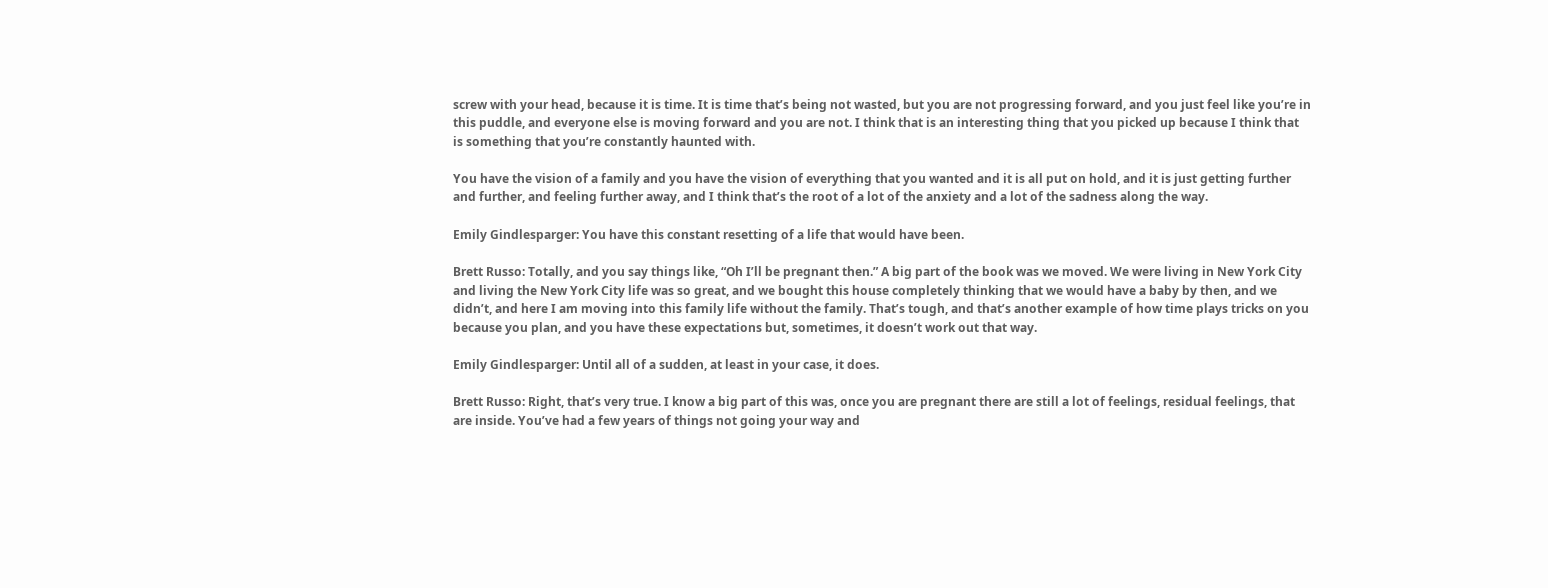screw with your head, because it is time. It is time that’s being not wasted, but you are not progressing forward, and you just feel like you’re in this puddle, and everyone else is moving forward and you are not. I think that is an interesting thing that you picked up because I think that is something that you’re constantly haunted with.

You have the vision of a family and you have the vision of everything that you wanted and it is all put on hold, and it is just getting further and further, and feeling further away, and I think that’s the root of a lot of the anxiety and a lot of the sadness along the way.

Emily Gindlesparger: You have this constant resetting of a life that would have been.

Brett Russo: Totally, and you say things like, “Oh I’ll be pregnant then.” A big part of the book was we moved. We were living in New York City and living the New York City life was so great, and we bought this house completely thinking that we would have a baby by then, and we didn’t, and here I am moving into this family life without the family. That’s tough, and that’s another example of how time plays tricks on you because you plan, and you have these expectations but, sometimes, it doesn’t work out that way.

Emily Gindlesparger: Until all of a sudden, at least in your case, it does.

Brett Russo: Right, that’s very true. I know a big part of this was, once you are pregnant there are still a lot of feelings, residual feelings, that are inside. You’ve had a few years of things not going your way and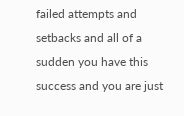failed attempts and setbacks and all of a sudden you have this success and you are just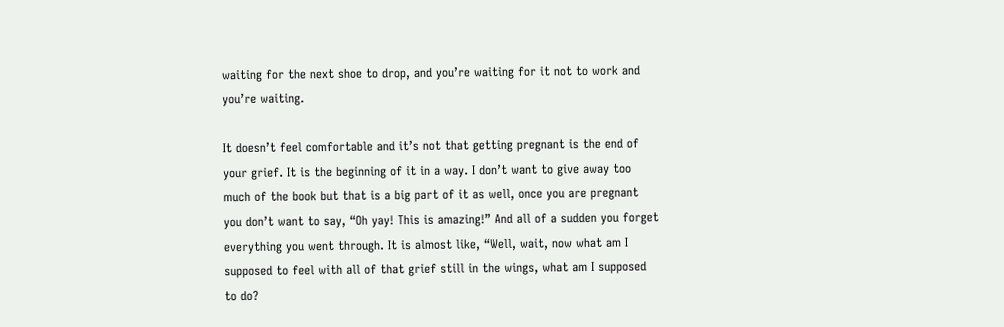waiting for the next shoe to drop, and you’re waiting for it not to work and you’re waiting.

It doesn’t feel comfortable and it’s not that getting pregnant is the end of your grief. It is the beginning of it in a way. I don’t want to give away too much of the book but that is a big part of it as well, once you are pregnant you don’t want to say, “Oh yay! This is amazing!” And all of a sudden you forget everything you went through. It is almost like, “Well, wait, now what am I supposed to feel with all of that grief still in the wings, what am I supposed to do?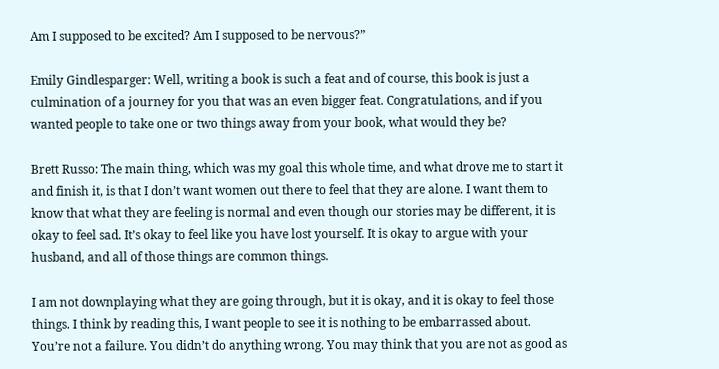Am I supposed to be excited? Am I supposed to be nervous?”

Emily Gindlesparger: Well, writing a book is such a feat and of course, this book is just a culmination of a journey for you that was an even bigger feat. Congratulations, and if you wanted people to take one or two things away from your book, what would they be?

Brett Russo: The main thing, which was my goal this whole time, and what drove me to start it and finish it, is that I don’t want women out there to feel that they are alone. I want them to know that what they are feeling is normal and even though our stories may be different, it is okay to feel sad. It’s okay to feel like you have lost yourself. It is okay to argue with your husband, and all of those things are common things.

I am not downplaying what they are going through, but it is okay, and it is okay to feel those things. I think by reading this, I want people to see it is nothing to be embarrassed about. You’re not a failure. You didn’t do anything wrong. You may think that you are not as good as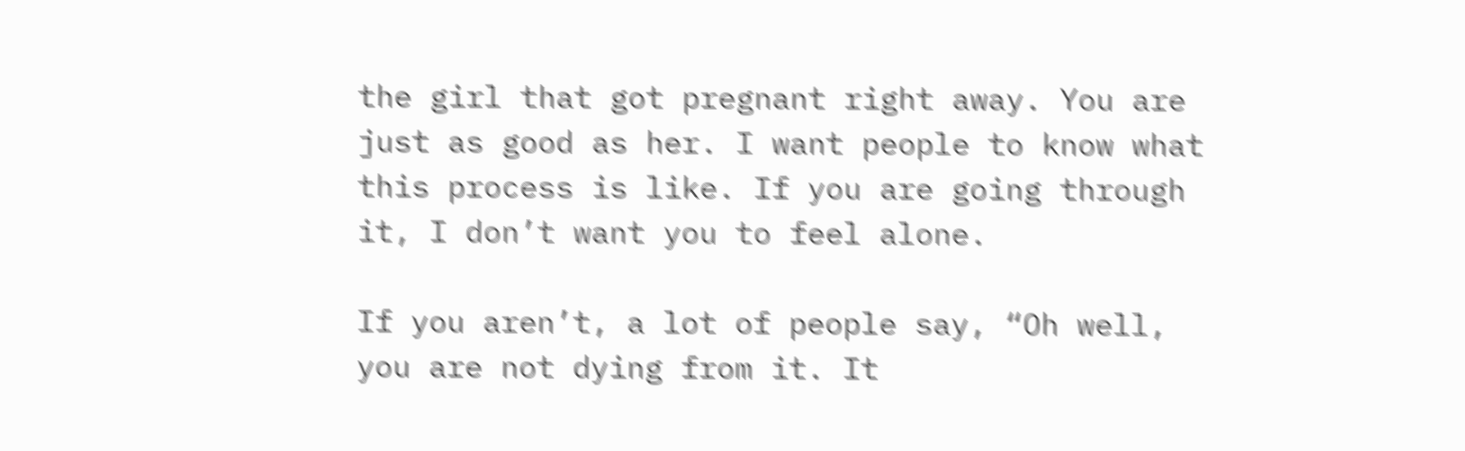the girl that got pregnant right away. You are just as good as her. I want people to know what this process is like. If you are going through it, I don’t want you to feel alone.

If you aren’t, a lot of people say, “Oh well, you are not dying from it. It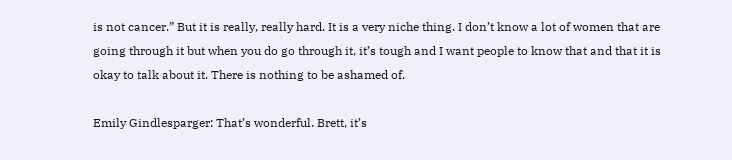is not cancer.” But it is really, really hard. It is a very niche thing. I don’t know a lot of women that are going through it but when you do go through it, it’s tough and I want people to know that and that it is okay to talk about it. There is nothing to be ashamed of.

Emily Gindlesparger: That’s wonderful. Brett, it’s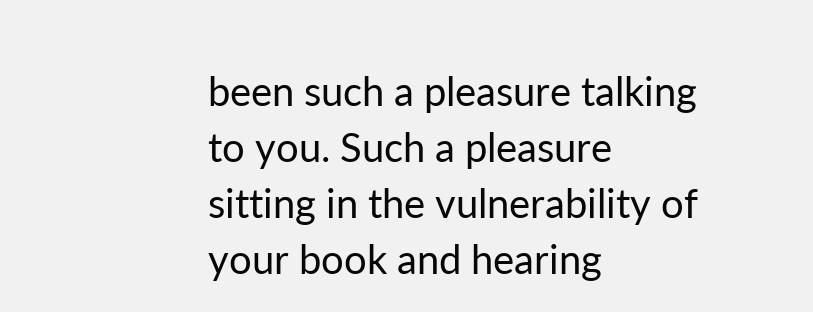been such a pleasure talking to you. Such a pleasure sitting in the vulnerability of your book and hearing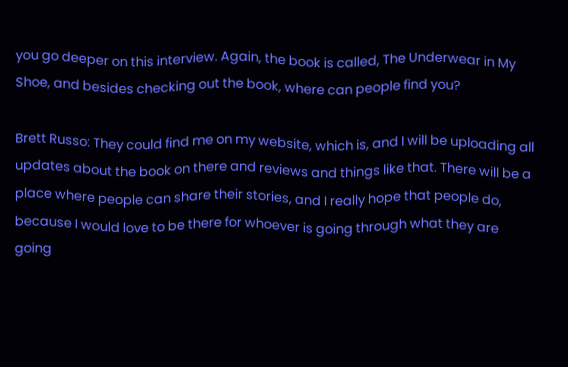you go deeper on this interview. Again, the book is called, The Underwear in My Shoe, and besides checking out the book, where can people find you?

Brett Russo: They could find me on my website, which is, and I will be uploading all updates about the book on there and reviews and things like that. There will be a place where people can share their stories, and I really hope that people do, because I would love to be there for whoever is going through what they are going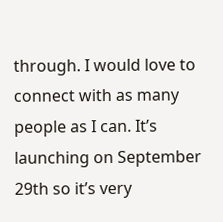through. I would love to connect with as many people as I can. It’s launching on September 29th so it’s very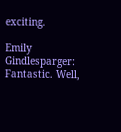exciting.

Emily Gindlesparger: Fantastic. Well,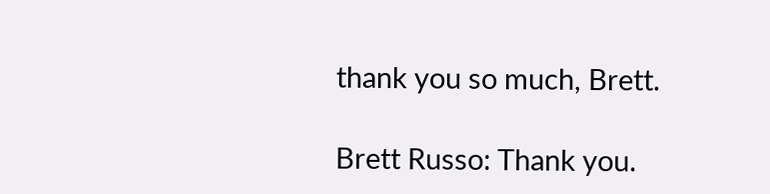thank you so much, Brett.

Brett Russo: Thank you.